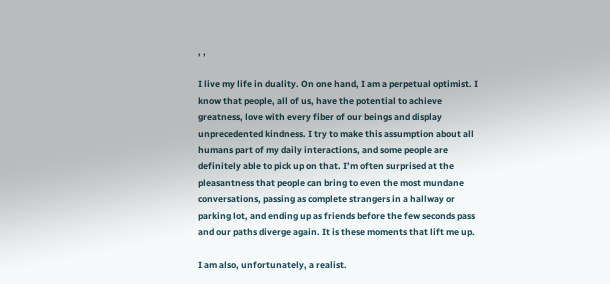, ,

I live my life in duality. On one hand, I am a perpetual optimist. I know that people, all of us, have the potential to achieve greatness, love with every fiber of our beings and display unprecedented kindness. I try to make this assumption about all humans part of my daily interactions, and some people are definitely able to pick up on that. I’m often surprised at the pleasantness that people can bring to even the most mundane conversations, passing as complete strangers in a hallway or parking lot, and ending up as friends before the few seconds pass and our paths diverge again. It is these moments that lift me up.

I am also, unfortunately, a realist.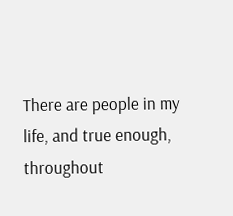There are people in my life, and true enough, throughout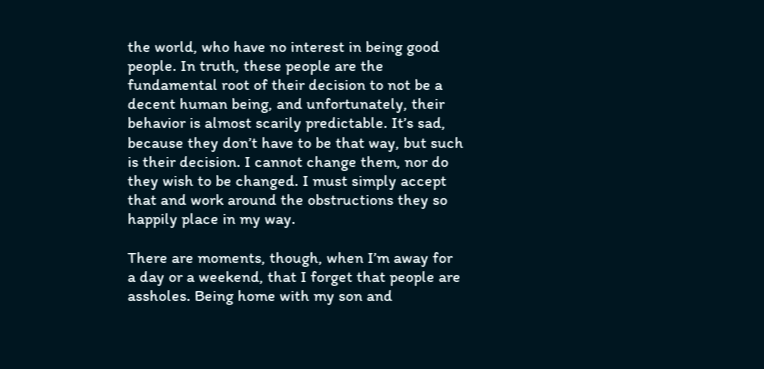the world, who have no interest in being good people. In truth, these people are the fundamental root of their decision to not be a decent human being, and unfortunately, their behavior is almost scarily predictable. It’s sad, because they don’t have to be that way, but such is their decision. I cannot change them, nor do they wish to be changed. I must simply accept that and work around the obstructions they so happily place in my way.

There are moments, though, when I’m away for a day or a weekend, that I forget that people are assholes. Being home with my son and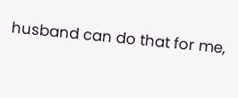husband can do that for me,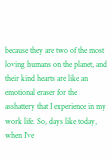because they are two of the most loving humans on the planet, and their kind hearts are like an emotional eraser for the asshattery that I experience in my work life. So, days like today, when I’ve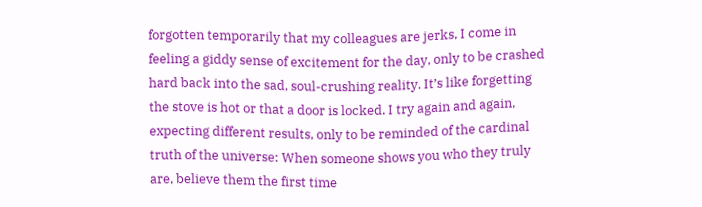forgotten temporarily that my colleagues are jerks, I come in feeling a giddy sense of excitement for the day, only to be crashed hard back into the sad, soul-crushing reality. It’s like forgetting the stove is hot or that a door is locked. I try again and again, expecting different results, only to be reminded of the cardinal truth of the universe: When someone shows you who they truly are, believe them the first time